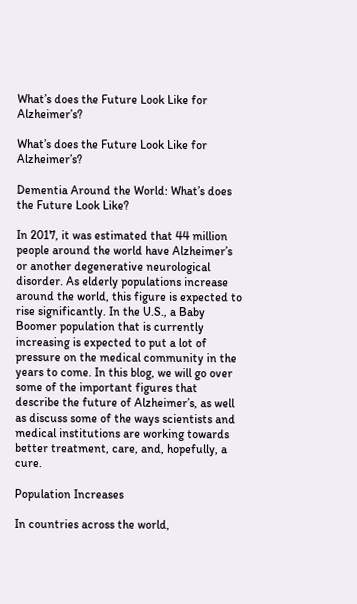What’s does the Future Look Like for Alzheimer’s?

What’s does the Future Look Like for Alzheimer’s?

Dementia Around the World: What’s does the Future Look Like?

In 2017, it was estimated that 44 million people around the world have Alzheimer’s or another degenerative neurological disorder. As elderly populations increase around the world, this figure is expected to rise significantly. In the U.S., a Baby Boomer population that is currently increasing is expected to put a lot of pressure on the medical community in the years to come. In this blog, we will go over some of the important figures that describe the future of Alzheimer’s, as well as discuss some of the ways scientists and medical institutions are working towards better treatment, care, and, hopefully, a cure.

Population Increases

In countries across the world,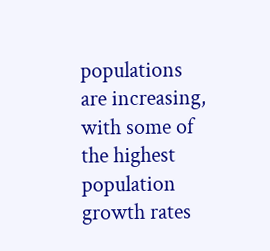populations are increasing, with some of the highest population growth rates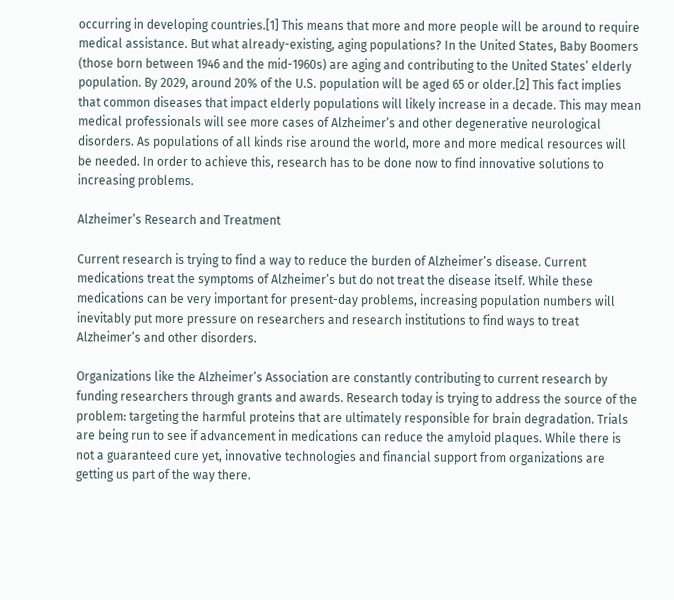occurring in developing countries.[1] This means that more and more people will be around to require medical assistance. But what already-existing, aging populations? In the United States, Baby Boomers (those born between 1946 and the mid-1960s) are aging and contributing to the United States’ elderly population. By 2029, around 20% of the U.S. population will be aged 65 or older.[2] This fact implies that common diseases that impact elderly populations will likely increase in a decade. This may mean medical professionals will see more cases of Alzheimer’s and other degenerative neurological disorders. As populations of all kinds rise around the world, more and more medical resources will be needed. In order to achieve this, research has to be done now to find innovative solutions to increasing problems.

Alzheimer’s Research and Treatment

Current research is trying to find a way to reduce the burden of Alzheimer’s disease. Current medications treat the symptoms of Alzheimer’s but do not treat the disease itself. While these medications can be very important for present-day problems, increasing population numbers will inevitably put more pressure on researchers and research institutions to find ways to treat Alzheimer’s and other disorders.

Organizations like the Alzheimer’s Association are constantly contributing to current research by funding researchers through grants and awards. Research today is trying to address the source of the problem: targeting the harmful proteins that are ultimately responsible for brain degradation. Trials are being run to see if advancement in medications can reduce the amyloid plaques. While there is not a guaranteed cure yet, innovative technologies and financial support from organizations are getting us part of the way there.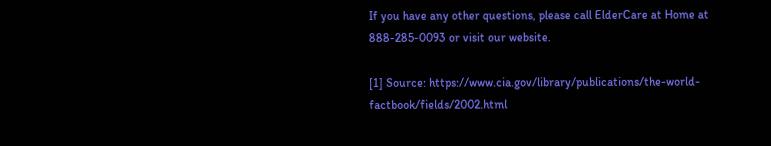If you have any other questions, please call ElderCare at Home at 888-285-0093 or visit our website.

[1] Source: https://www.cia.gov/library/publications/the-world-factbook/fields/2002.html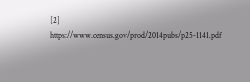[2] https://www.census.gov/prod/2014pubs/p25-1141.pdf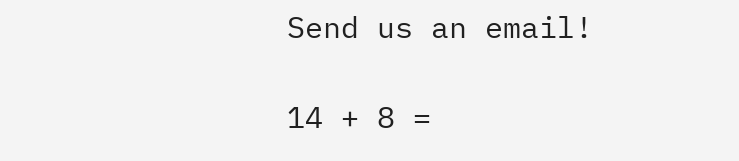Send us an email!

14 + 8 =